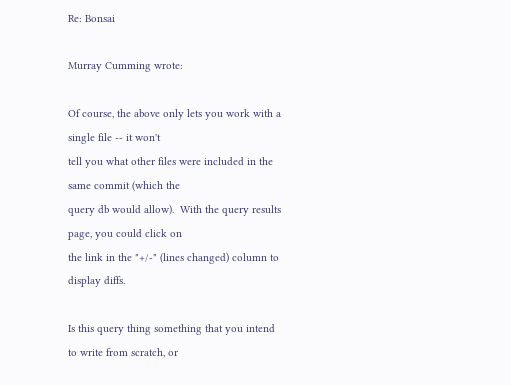Re: Bonsai

Murray Cumming wrote:

Of course, the above only lets you work with a single file -- it won't
tell you what other files were included in the same commit (which the
query db would allow).  With the query results page, you could click on
the link in the "+/-" (lines changed) column to display diffs.

Is this query thing something that you intend to write from scratch, or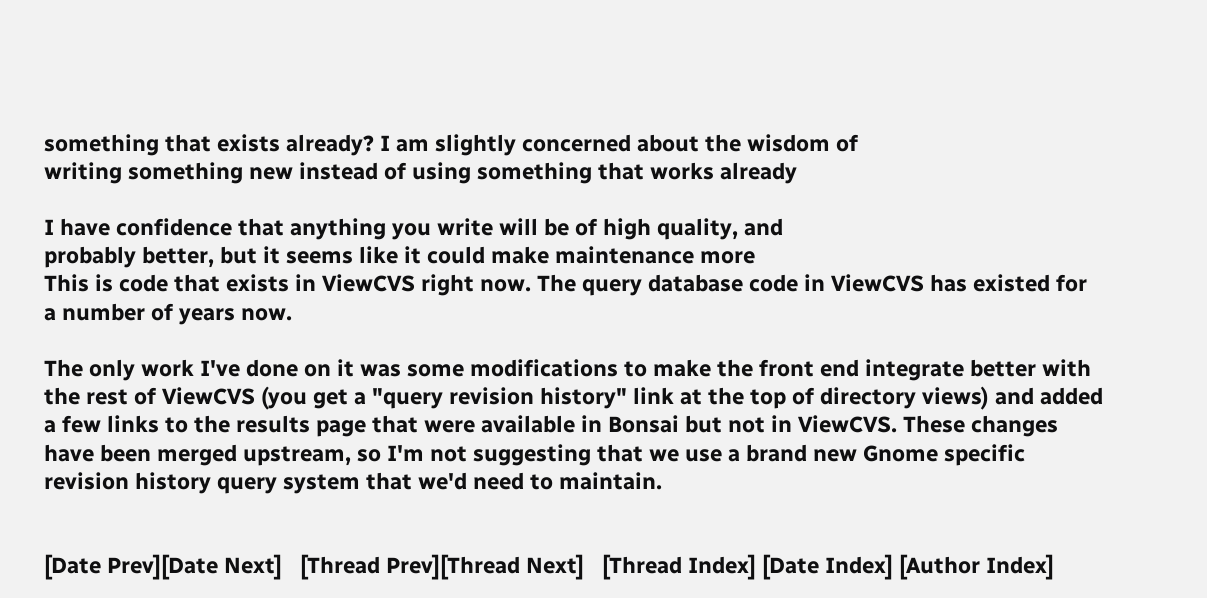something that exists already? I am slightly concerned about the wisdom of
writing something new instead of using something that works already

I have confidence that anything you write will be of high quality, and
probably better, but it seems like it could make maintenance more
This is code that exists in ViewCVS right now. The query database code in ViewCVS has existed for a number of years now.

The only work I've done on it was some modifications to make the front end integrate better with the rest of ViewCVS (you get a "query revision history" link at the top of directory views) and added a few links to the results page that were available in Bonsai but not in ViewCVS. These changes have been merged upstream, so I'm not suggesting that we use a brand new Gnome specific revision history query system that we'd need to maintain.


[Date Prev][Date Next]   [Thread Prev][Thread Next]   [Thread Index] [Date Index] [Author Index]